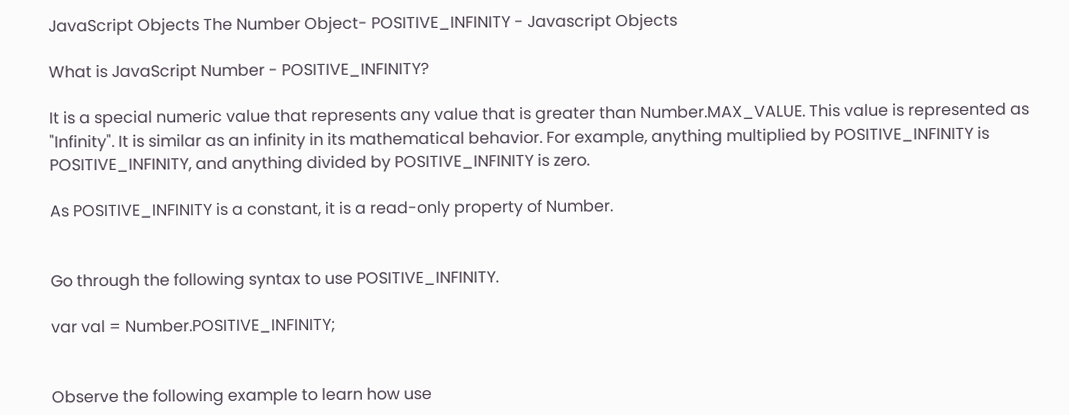JavaScript Objects The Number Object- POSITIVE_INFINITY - Javascript Objects

What is JavaScript Number - POSITIVE_INFINITY?

It is a special numeric value that represents any value that is greater than Number.MAX_VALUE. This value is represented as "Infinity". It is similar as an infinity in its mathematical behavior. For example, anything multiplied by POSITIVE_INFINITY is POSITIVE_INFINITY, and anything divided by POSITIVE_INFINITY is zero.

As POSITIVE_INFINITY is a constant, it is a read-only property of Number.


Go through the following syntax to use POSITIVE_INFINITY.

var val = Number.POSITIVE_INFINITY;


Observe the following example to learn how use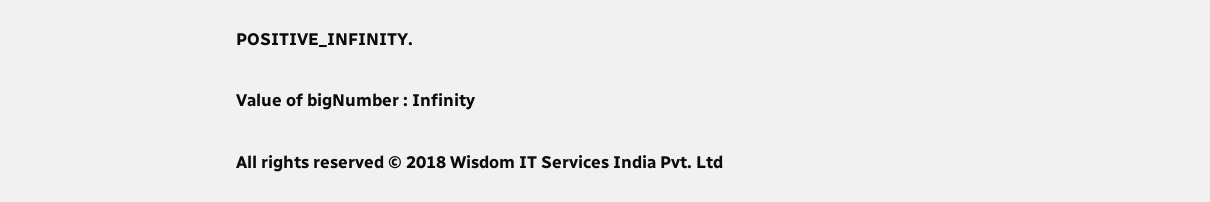POSITIVE_INFINITY.

Value of bigNumber : Infinity

All rights reserved © 2018 Wisdom IT Services India Pvt. Ltd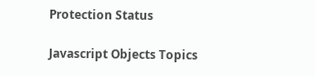Protection Status

Javascript Objects Topics